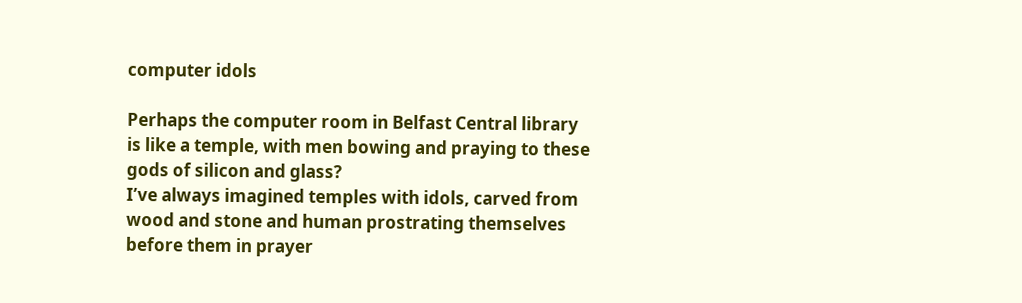computer idols

Perhaps the computer room in Belfast Central library is like a temple, with men bowing and praying to these gods of silicon and glass?
I’ve always imagined temples with idols, carved from wood and stone and human prostrating themselves before them in prayer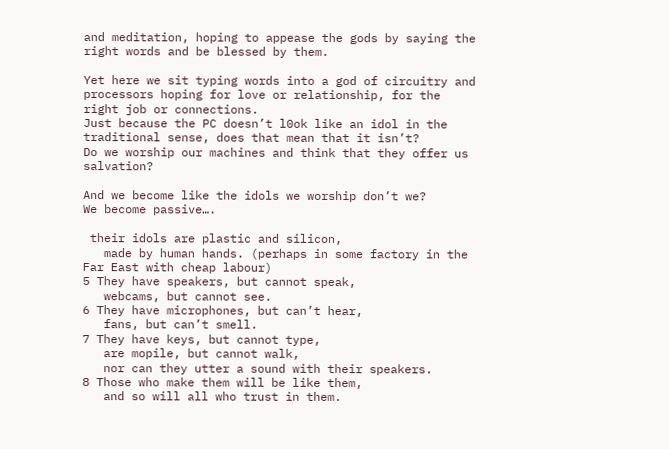and meditation, hoping to appease the gods by saying the right words and be blessed by them.

Yet here we sit typing words into a god of circuitry and processors hoping for love or relationship, for the right job or connections.
Just because the PC doesn’t l0ok like an idol in the traditional sense, does that mean that it isn’t?
Do we worship our machines and think that they offer us salvation?

And we become like the idols we worship don’t we?
We become passive….

 their idols are plastic and silicon,
   made by human hands. (perhaps in some factory in the Far East with cheap labour)
5 They have speakers, but cannot speak,
   webcams, but cannot see.
6 They have microphones, but can’t hear,
   fans, but can’t smell.
7 They have keys, but cannot type,
   are mopile, but cannot walk,
   nor can they utter a sound with their speakers.
8 Those who make them will be like them,
   and so will all who trust in them.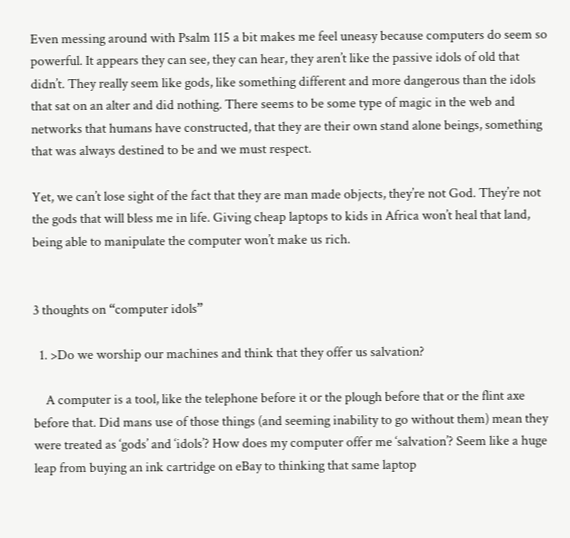Even messing around with Psalm 115 a bit makes me feel uneasy because computers do seem so powerful. It appears they can see, they can hear, they aren’t like the passive idols of old that didn’t. They really seem like gods, like something different and more dangerous than the idols that sat on an alter and did nothing. There seems to be some type of magic in the web and networks that humans have constructed, that they are their own stand alone beings, something that was always destined to be and we must respect.

Yet, we can’t lose sight of the fact that they are man made objects, they’re not God. They’re not the gods that will bless me in life. Giving cheap laptops to kids in Africa won’t heal that land, being able to manipulate the computer won’t make us rich.


3 thoughts on “computer idols”

  1. >Do we worship our machines and think that they offer us salvation?

    A computer is a tool, like the telephone before it or the plough before that or the flint axe before that. Did mans use of those things (and seeming inability to go without them) mean they were treated as ‘gods’ and ‘idols’? How does my computer offer me ‘salvation’? Seem like a huge leap from buying an ink cartridge on eBay to thinking that same laptop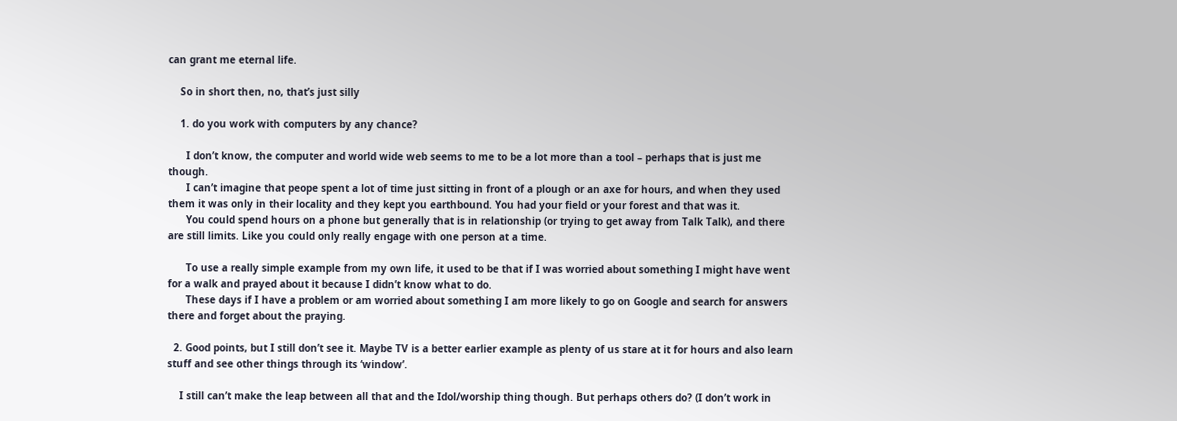can grant me eternal life.

    So in short then, no, that’s just silly

    1. do you work with computers by any chance?

      I don’t know, the computer and world wide web seems to me to be a lot more than a tool – perhaps that is just me though.
      I can’t imagine that peope spent a lot of time just sitting in front of a plough or an axe for hours, and when they used them it was only in their locality and they kept you earthbound. You had your field or your forest and that was it.
      You could spend hours on a phone but generally that is in relationship (or trying to get away from Talk Talk), and there are still limits. Like you could only really engage with one person at a time.

      To use a really simple example from my own life, it used to be that if I was worried about something I might have went for a walk and prayed about it because I didn’t know what to do.
      These days if I have a problem or am worried about something I am more likely to go on Google and search for answers there and forget about the praying.

  2. Good points, but I still don’t see it. Maybe TV is a better earlier example as plenty of us stare at it for hours and also learn stuff and see other things through its ‘window’.

    I still can’t make the leap between all that and the Idol/worship thing though. But perhaps others do? (I don’t work in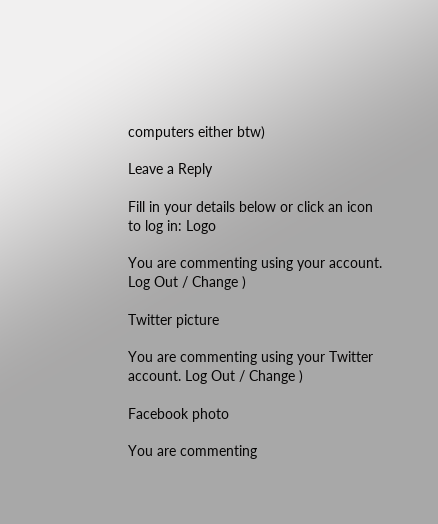computers either btw)

Leave a Reply

Fill in your details below or click an icon to log in: Logo

You are commenting using your account. Log Out / Change )

Twitter picture

You are commenting using your Twitter account. Log Out / Change )

Facebook photo

You are commenting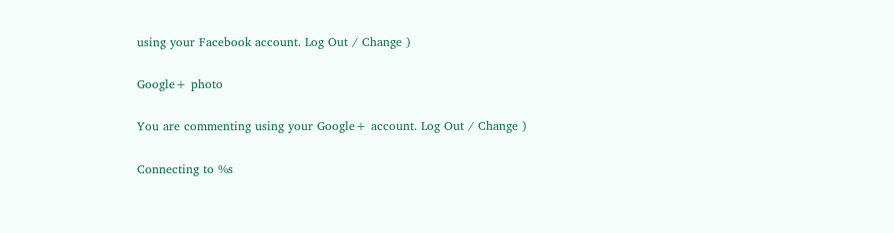using your Facebook account. Log Out / Change )

Google+ photo

You are commenting using your Google+ account. Log Out / Change )

Connecting to %s